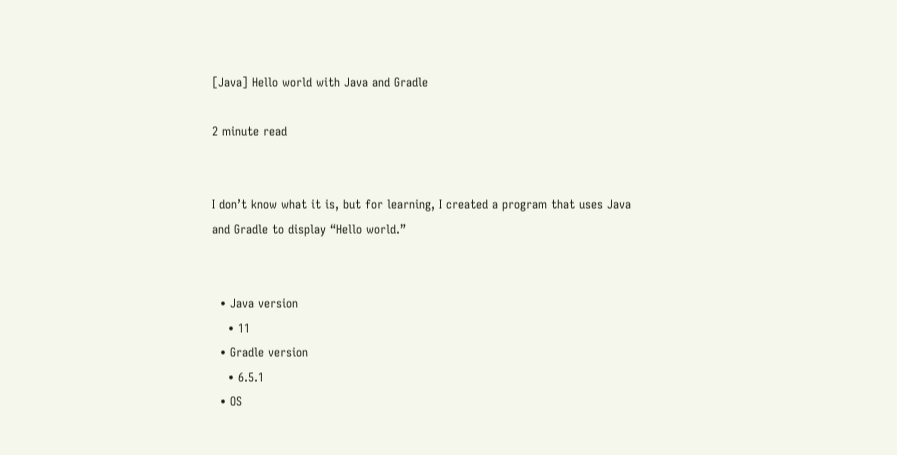[Java] Hello world with Java and Gradle

2 minute read


I don’t know what it is, but for learning, I created a program that uses Java and Gradle to display “Hello world.”


  • Java version
    • 11
  • Gradle version
    • 6.5.1
  • OS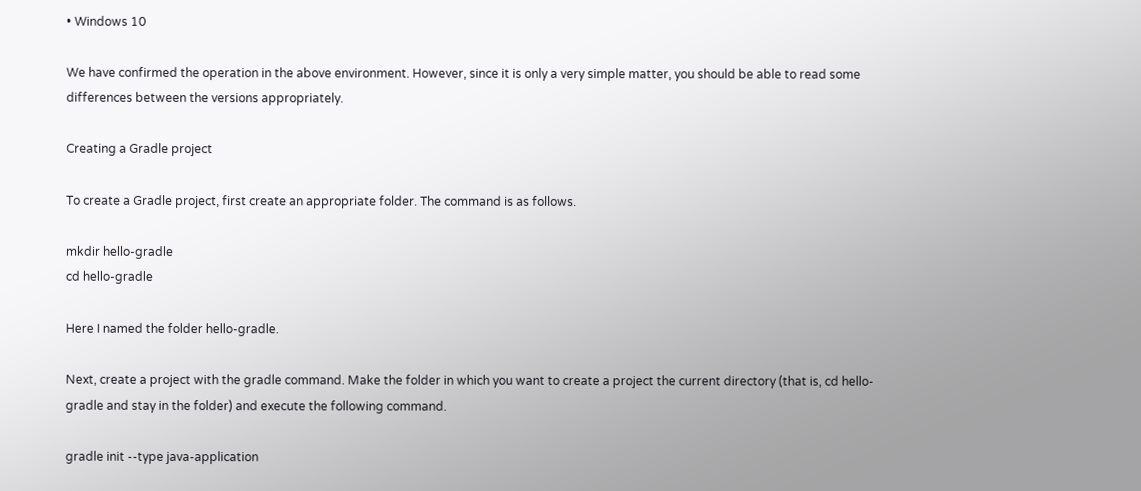• Windows 10

We have confirmed the operation in the above environment. However, since it is only a very simple matter, you should be able to read some differences between the versions appropriately.

Creating a Gradle project

To create a Gradle project, first create an appropriate folder. The command is as follows.

mkdir hello-gradle
cd hello-gradle

Here I named the folder hello-gradle.

Next, create a project with the gradle command. Make the folder in which you want to create a project the current directory (that is, cd hello-gradle and stay in the folder) and execute the following command.

gradle init --type java-application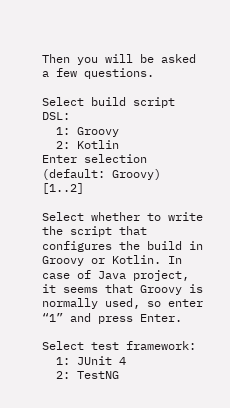Then you will be asked a few questions.

Select build script DSL:
  1: Groovy
  2: Kotlin
Enter selection (default: Groovy) [1..2]

Select whether to write the script that configures the build in Groovy or Kotlin. In case of Java project, it seems that Groovy is normally used, so enter “1” and press Enter.

Select test framework:
  1: JUnit 4
  2: TestNG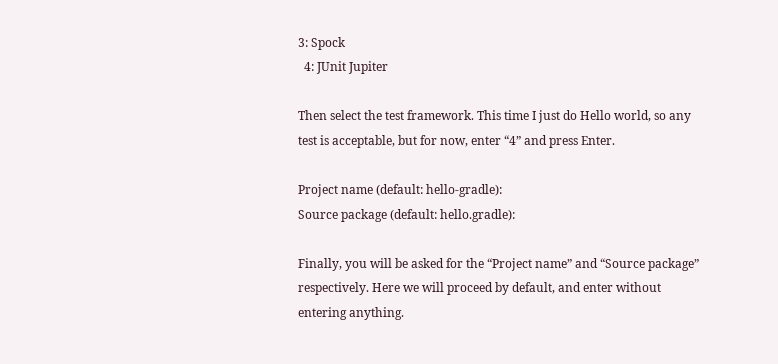3: Spock
  4: JUnit Jupiter

Then select the test framework. This time I just do Hello world, so any test is acceptable, but for now, enter “4” and press Enter.

Project name (default: hello-gradle):
Source package (default: hello.gradle):

Finally, you will be asked for the “Project name” and “Source package” respectively. Here we will proceed by default, and enter without entering anything.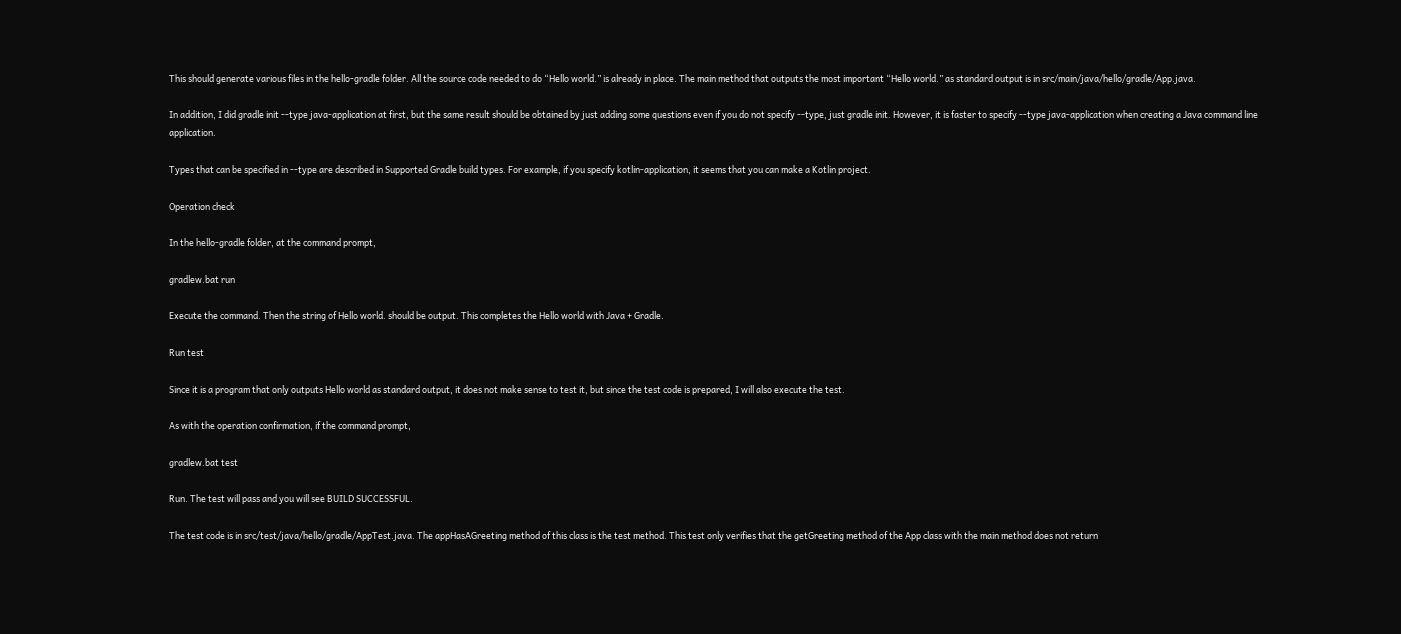This should generate various files in the hello-gradle folder. All the source code needed to do “Hello world.” is already in place. The main method that outputs the most important “Hello world.” as standard output is in src/main/java/hello/gradle/App.java.

In addition, I did gradle init --type java-application at first, but the same result should be obtained by just adding some questions even if you do not specify --type, just gradle init. However, it is faster to specify --type java-application when creating a Java command line application.

Types that can be specified in --type are described in Supported Gradle build types. For example, if you specify kotlin-application, it seems that you can make a Kotlin project.

Operation check

In the hello-gradle folder, at the command prompt,

gradlew.bat run

Execute the command. Then the string of Hello world. should be output. This completes the Hello world with Java + Gradle.

Run test

Since it is a program that only outputs Hello world as standard output, it does not make sense to test it, but since the test code is prepared, I will also execute the test.

As with the operation confirmation, if the command prompt,

gradlew.bat test

Run. The test will pass and you will see BUILD SUCCESSFUL.

The test code is in src/test/java/hello/gradle/AppTest.java. The appHasAGreeting method of this class is the test method. This test only verifies that the getGreeting method of the App class with the main method does not return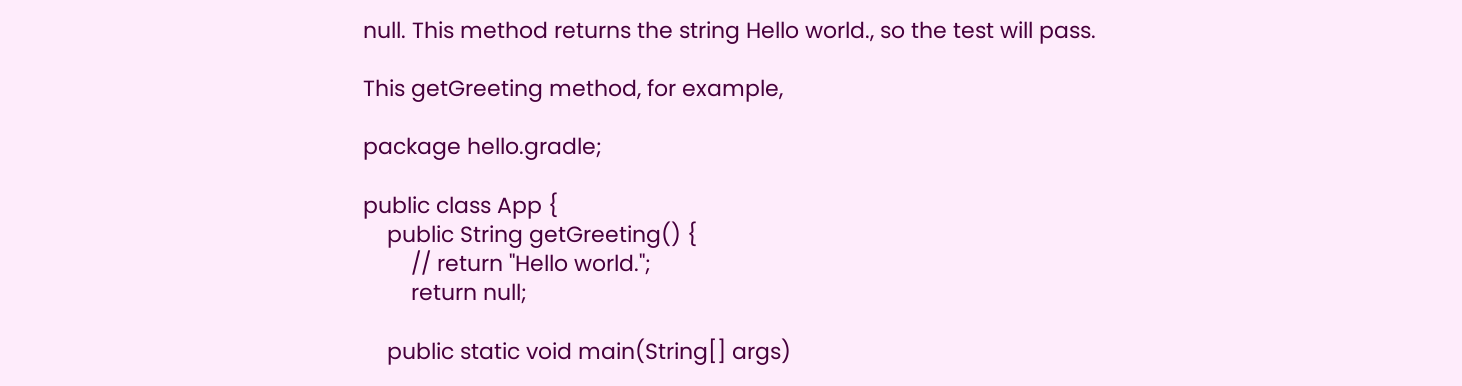null. This method returns the string Hello world., so the test will pass.

This getGreeting method, for example,

package hello.gradle;

public class App {
    public String getGreeting() {
        // return "Hello world.";
        return null;

    public static void main(String[] args)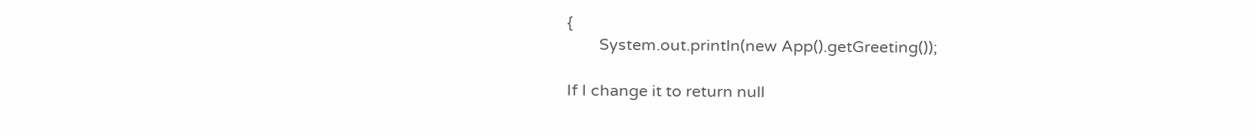{
        System.out.println(new App().getGreeting());

If I change it to return null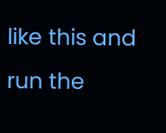like this and run the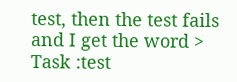test, then the test fails and I get the word > Task :test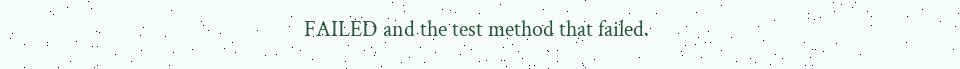FAILED and the test method that failed.